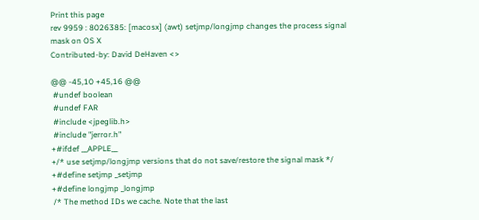Print this page
rev 9959 : 8026385: [macosx] (awt) setjmp/longjmp changes the process signal mask on OS X
Contributed-by: David DeHaven <>

@@ -45,10 +45,16 @@
 #undef boolean
 #undef FAR
 #include <jpeglib.h>
 #include "jerror.h"
+#ifdef __APPLE__
+/* use setjmp/longjmp versions that do not save/restore the signal mask */
+#define setjmp _setjmp
+#define longjmp _longjmp
 /* The method IDs we cache. Note that the last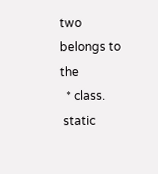two belongs to the
  * class.
 static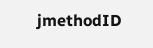jmethodID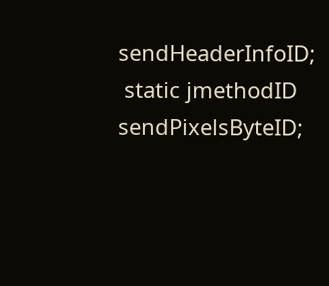sendHeaderInfoID;
 static jmethodID sendPixelsByteID;